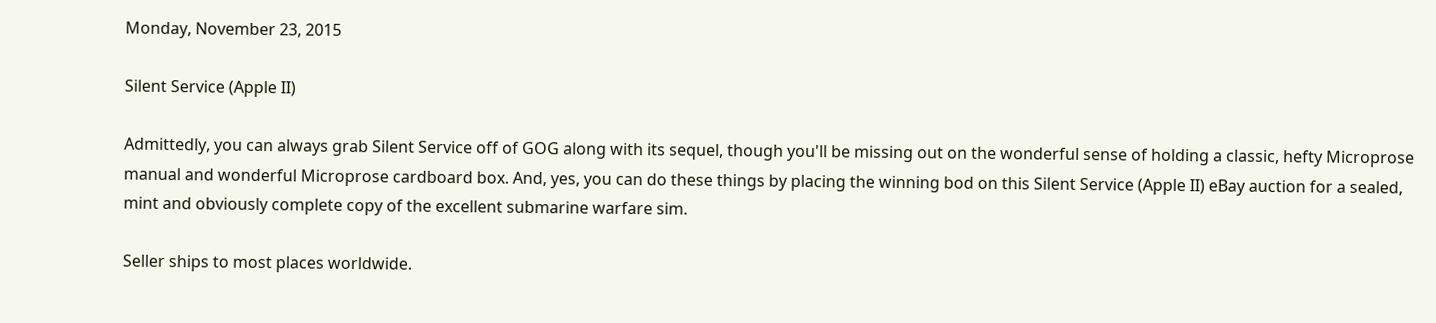Monday, November 23, 2015

Silent Service (Apple II)

Admittedly, you can always grab Silent Service off of GOG along with its sequel, though you'll be missing out on the wonderful sense of holding a classic, hefty Microprose manual and wonderful Microprose cardboard box. And, yes, you can do these things by placing the winning bod on this Silent Service (Apple II) eBay auction for a sealed, mint and obviously complete copy of the excellent submarine warfare sim.

Seller ships to most places worldwide.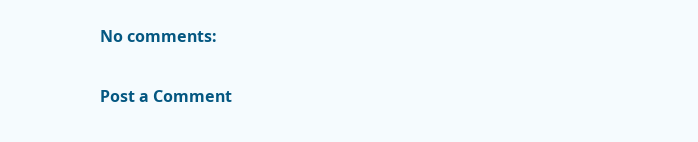No comments:

Post a Comment